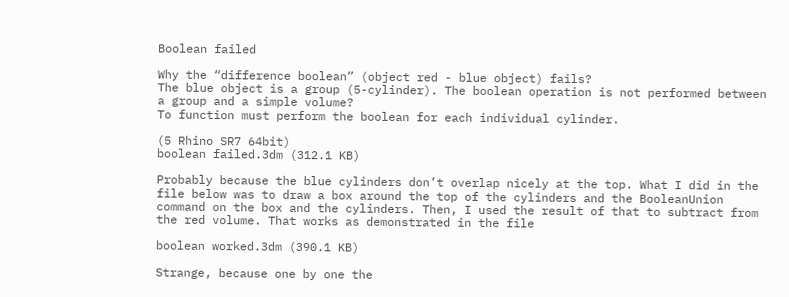Boolean failed

Why the “difference boolean” (object red - blue object) fails?
The blue object is a group (5-cylinder). The boolean operation is not performed between a group and a simple volume?
To function must perform the boolean for each individual cylinder.

(5 Rhino SR7 64bit)
boolean failed.3dm (312.1 KB)

Probably because the blue cylinders don’t overlap nicely at the top. What I did in the file below was to draw a box around the top of the cylinders and the BooleanUnion command on the box and the cylinders. Then, I used the result of that to subtract from the red volume. That works as demonstrated in the file

boolean worked.3dm (390.1 KB)

Strange, because one by one the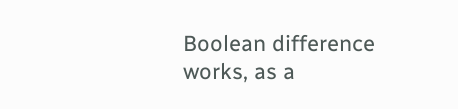Boolean difference works, as a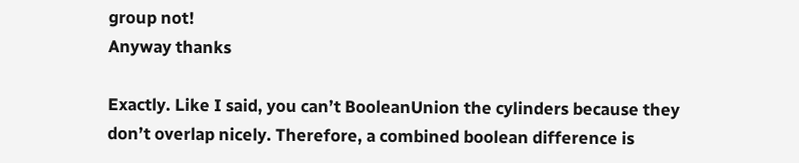group not!
Anyway thanks

Exactly. Like I said, you can’t BooleanUnion the cylinders because they don’t overlap nicely. Therefore, a combined boolean difference is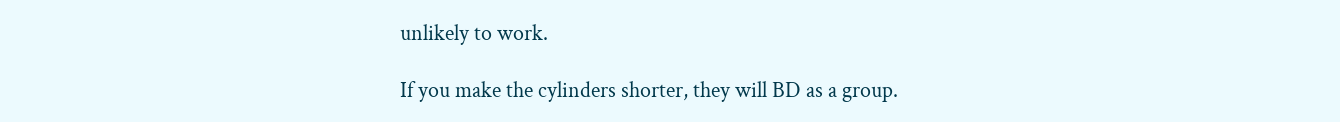unlikely to work.

If you make the cylinders shorter, they will BD as a group.